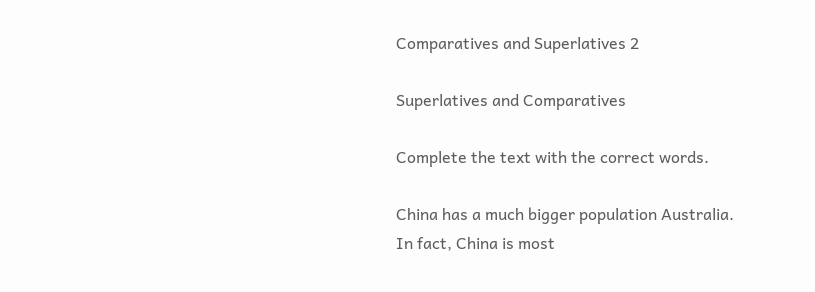Comparatives and Superlatives 2

Superlatives and Comparatives

Complete the text with the correct words.

China has a much bigger population Australia. In fact, China is most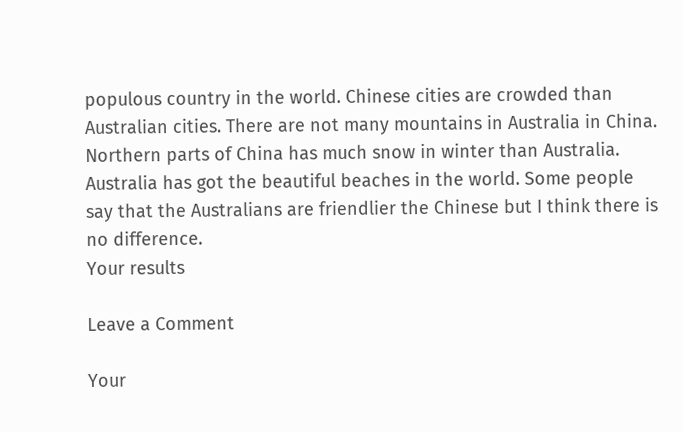populous country in the world. Chinese cities are crowded than Australian cities. There are not many mountains in Australia in China. Northern parts of China has much snow in winter than Australia. Australia has got the beautiful beaches in the world. Some people say that the Australians are friendlier the Chinese but I think there is no difference.
Your results

Leave a Comment

Your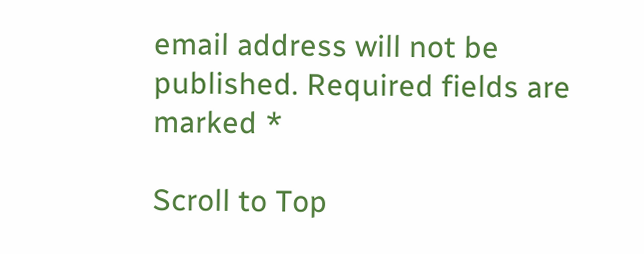email address will not be published. Required fields are marked *

Scroll to Top